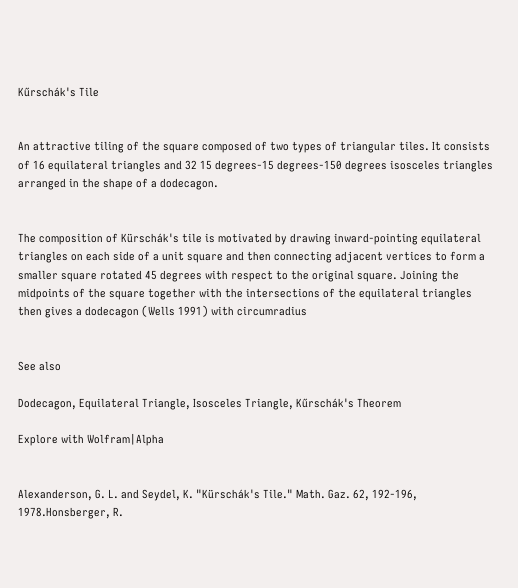Kűrschák's Tile


An attractive tiling of the square composed of two types of triangular tiles. It consists of 16 equilateral triangles and 32 15 degrees-15 degrees-150 degrees isosceles triangles arranged in the shape of a dodecagon.


The composition of Kürschák's tile is motivated by drawing inward-pointing equilateral triangles on each side of a unit square and then connecting adjacent vertices to form a smaller square rotated 45 degrees with respect to the original square. Joining the midpoints of the square together with the intersections of the equilateral triangles then gives a dodecagon (Wells 1991) with circumradius


See also

Dodecagon, Equilateral Triangle, Isosceles Triangle, Kűrschák's Theorem

Explore with Wolfram|Alpha


Alexanderson, G. L. and Seydel, K. "Kürschák's Tile." Math. Gaz. 62, 192-196, 1978.Honsberger, R.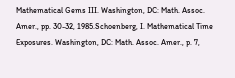Mathematical Gems III. Washington, DC: Math. Assoc. Amer., pp. 30-32, 1985.Schoenberg, I. Mathematical Time Exposures. Washington, DC: Math. Assoc. Amer., p. 7,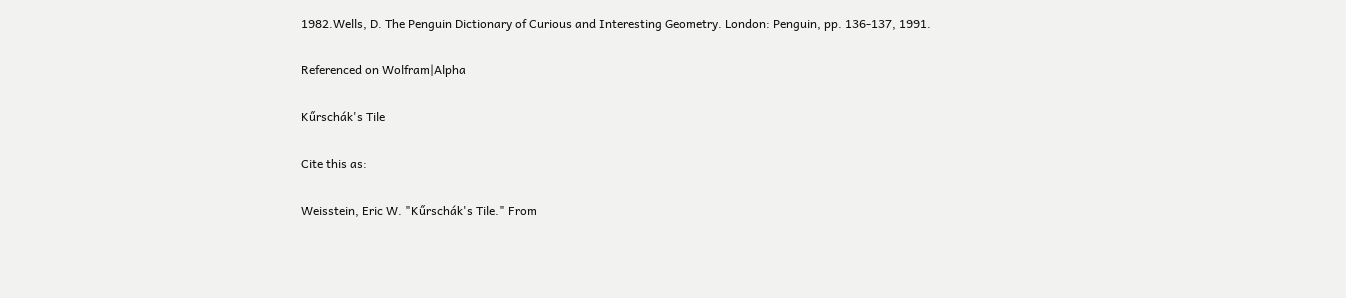1982.Wells, D. The Penguin Dictionary of Curious and Interesting Geometry. London: Penguin, pp. 136-137, 1991.

Referenced on Wolfram|Alpha

Kűrschák's Tile

Cite this as:

Weisstein, Eric W. "Kűrschák's Tile." From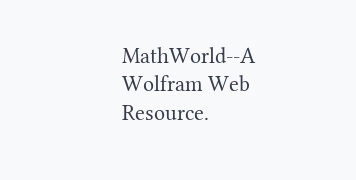MathWorld--A Wolfram Web Resource.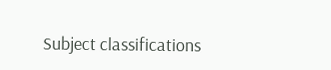Subject classifications